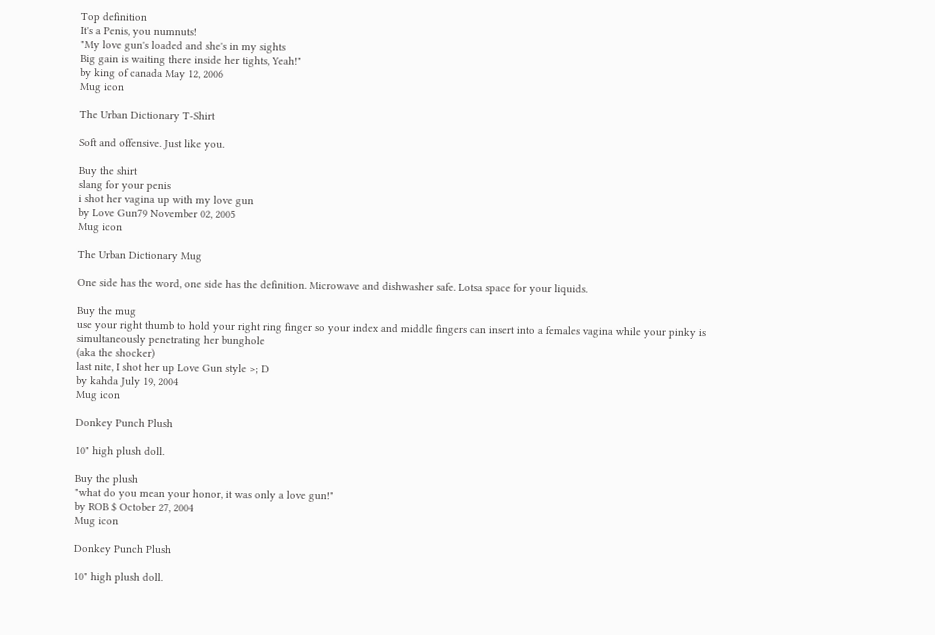Top definition
It's a Penis, you numnuts!
"My love gun's loaded and she's in my sights
Big gain is waiting there inside her tights, Yeah!"
by king of canada May 12, 2006
Mug icon

The Urban Dictionary T-Shirt

Soft and offensive. Just like you.

Buy the shirt
slang for your penis
i shot her vagina up with my love gun
by Love Gun79 November 02, 2005
Mug icon

The Urban Dictionary Mug

One side has the word, one side has the definition. Microwave and dishwasher safe. Lotsa space for your liquids.

Buy the mug
use your right thumb to hold your right ring finger so your index and middle fingers can insert into a females vagina while your pinky is simultaneously penetrating her bunghole
(aka the shocker)
last nite, I shot her up Love Gun style >; D
by kahda July 19, 2004
Mug icon

Donkey Punch Plush

10" high plush doll.

Buy the plush
"what do you mean your honor, it was only a love gun!"
by ROB $ October 27, 2004
Mug icon

Donkey Punch Plush

10" high plush doll.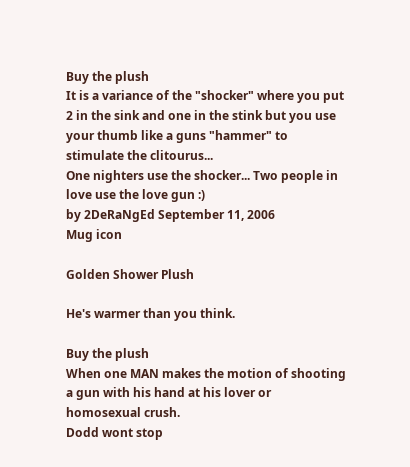Buy the plush
It is a variance of the "shocker" where you put 2 in the sink and one in the stink but you use your thumb like a guns "hammer" to stimulate the clitourus...
One nighters use the shocker... Two people in love use the love gun :)
by 2DeRaNgEd September 11, 2006
Mug icon

Golden Shower Plush

He's warmer than you think.

Buy the plush
When one MAN makes the motion of shooting a gun with his hand at his lover or homosexual crush.
Dodd wont stop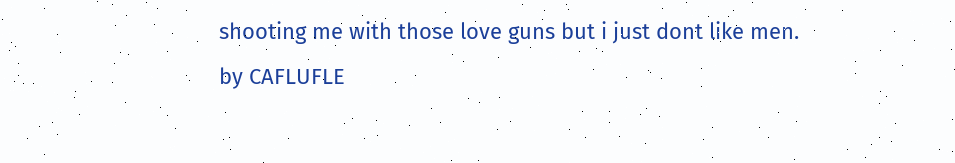shooting me with those love guns but i just dont like men.
by CAFLUFLE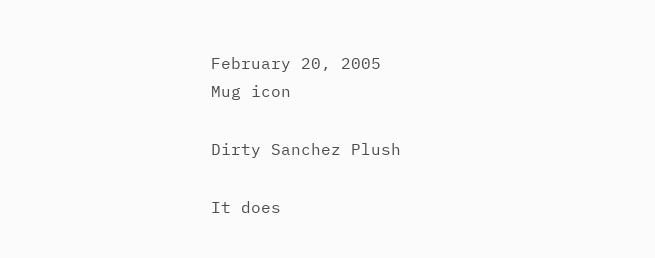February 20, 2005
Mug icon

Dirty Sanchez Plush

It does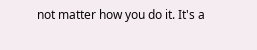not matter how you do it. It's a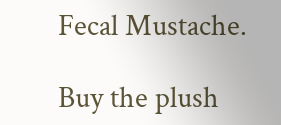Fecal Mustache.

Buy the plush